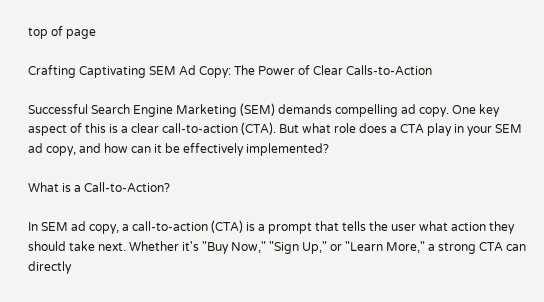top of page

Crafting Captivating SEM Ad Copy: The Power of Clear Calls-to-Action

Successful Search Engine Marketing (SEM) demands compelling ad copy. One key aspect of this is a clear call-to-action (CTA). But what role does a CTA play in your SEM ad copy, and how can it be effectively implemented?

What is a Call-to-Action?

In SEM ad copy, a call-to-action (CTA) is a prompt that tells the user what action they should take next. Whether it's "Buy Now," "Sign Up," or "Learn More," a strong CTA can directly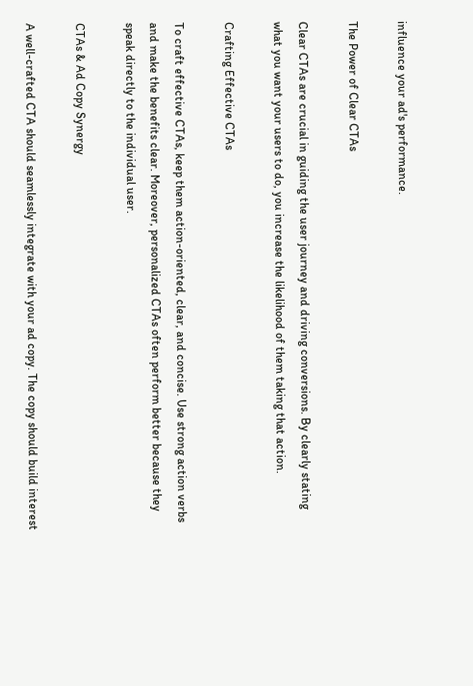influence your ad's performance.

The Power of Clear CTAs

Clear CTAs are crucial in guiding the user journey and driving conversions. By clearly stating what you want your users to do, you increase the likelihood of them taking that action.

Crafting Effective CTAs

To craft effective CTAs, keep them action-oriented, clear, and concise. Use strong action verbs and make the benefits clear. Moreover, personalized CTAs often perform better because they speak directly to the individual user.

CTAs & Ad Copy Synergy

A well-crafted CTA should seamlessly integrate with your ad copy. The copy should build interest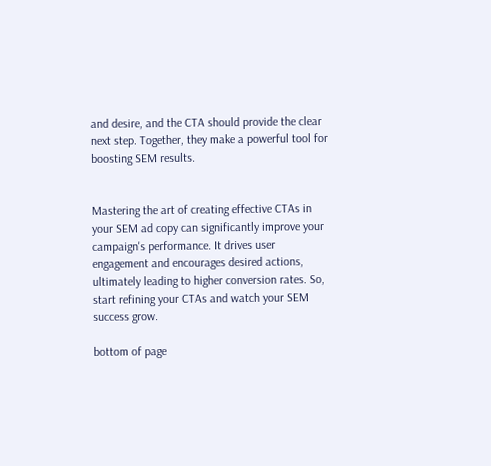and desire, and the CTA should provide the clear next step. Together, they make a powerful tool for boosting SEM results.


Mastering the art of creating effective CTAs in your SEM ad copy can significantly improve your campaign's performance. It drives user engagement and encourages desired actions, ultimately leading to higher conversion rates. So, start refining your CTAs and watch your SEM success grow.

bottom of page